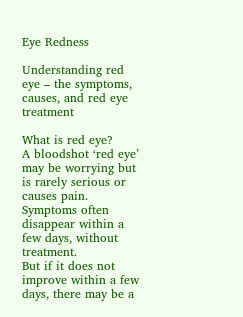Eye Redness

Understanding red eye – the symptoms, causes, and red eye treatment

What is red eye?
A bloodshot ‘red eye’ may be worrying but is rarely serious or causes pain.
Symptoms often disappear within a few days, without treatment.
But if it does not improve within a few days, there may be a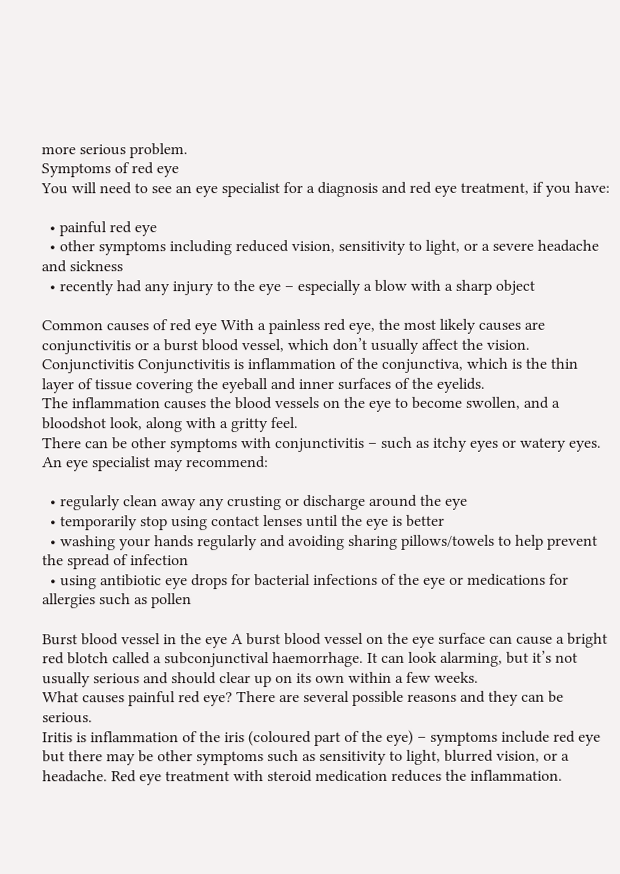more serious problem.
Symptoms of red eye
You will need to see an eye specialist for a diagnosis and red eye treatment, if you have:

  • painful red eye
  • other symptoms including reduced vision, sensitivity to light, or a severe headache and sickness
  • recently had any injury to the eye – especially a blow with a sharp object

Common causes of red eye With a painless red eye, the most likely causes are conjunctivitis or a burst blood vessel, which don’t usually affect the vision.
Conjunctivitis Conjunctivitis is inflammation of the conjunctiva, which is the thin layer of tissue covering the eyeball and inner surfaces of the eyelids.
The inflammation causes the blood vessels on the eye to become swollen, and a bloodshot look, along with a gritty feel.
There can be other symptoms with conjunctivitis – such as itchy eyes or watery eyes.
An eye specialist may recommend:

  • regularly clean away any crusting or discharge around the eye
  • temporarily stop using contact lenses until the eye is better
  • washing your hands regularly and avoiding sharing pillows/towels to help prevent the spread of infection
  • using antibiotic eye drops for bacterial infections of the eye or medications for allergies such as pollen

Burst blood vessel in the eye A burst blood vessel on the eye surface can cause a bright red blotch called a subconjunctival haemorrhage. It can look alarming, but it’s not usually serious and should clear up on its own within a few weeks.
What causes painful red eye? There are several possible reasons and they can be serious.
Iritis is inflammation of the iris (coloured part of the eye) – symptoms include red eye but there may be other symptoms such as sensitivity to light, blurred vision, or a headache. Red eye treatment with steroid medication reduces the inflammation.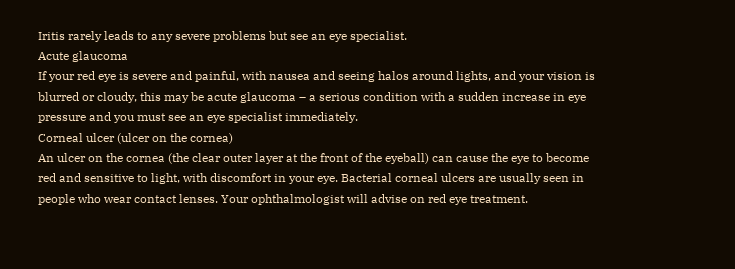Iritis rarely leads to any severe problems but see an eye specialist.
Acute glaucoma
If your red eye is severe and painful, with nausea and seeing halos around lights, and your vision is blurred or cloudy, this may be acute glaucoma – a serious condition with a sudden increase in eye pressure and you must see an eye specialist immediately.
Corneal ulcer (ulcer on the cornea)
An ulcer on the cornea (the clear outer layer at the front of the eyeball) can cause the eye to become red and sensitive to light, with discomfort in your eye. Bacterial corneal ulcers are usually seen in people who wear contact lenses. Your ophthalmologist will advise on red eye treatment.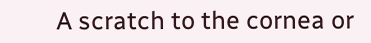A scratch to the cornea or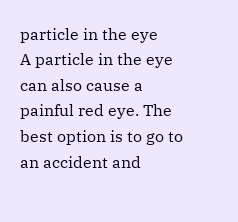particle in the eye
A particle in the eye can also cause a painful red eye. The best option is to go to an accident and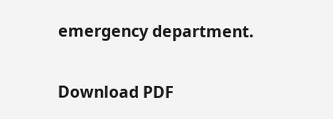emergency department.

Download PDF